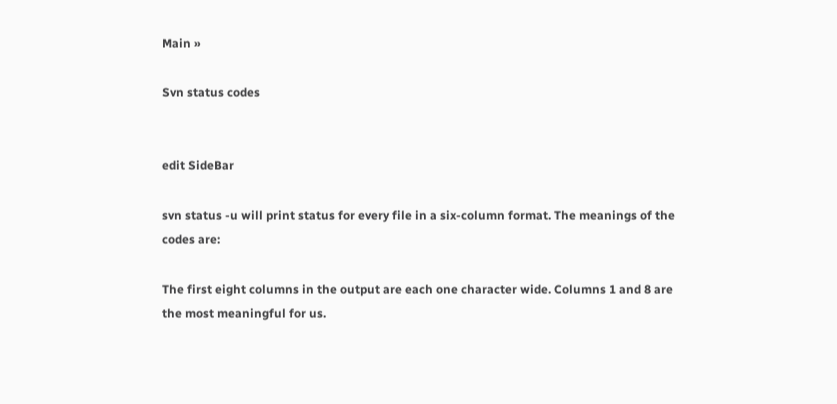Main »

Svn status codes


edit SideBar

svn status -u will print status for every file in a six-column format. The meanings of the codes are:

The first eight columns in the output are each one character wide. Columns 1 and 8 are the most meaningful for us.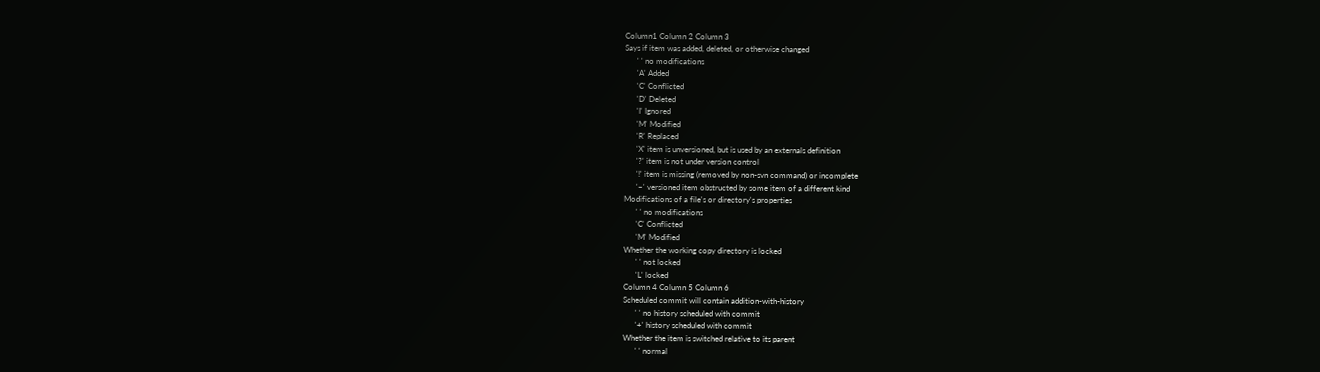Column1 Column 2 Column 3
Says if item was added, deleted, or otherwise changed
      ' ' no modifications
      'A' Added
      'C' Conflicted
      'D' Deleted
      'I' Ignored
      'M' Modified
      'R' Replaced
      'X' item is unversioned, but is used by an externals definition
      '?' item is not under version control
      '!' item is missing (removed by non-svn command) or incomplete
      '~' versioned item obstructed by some item of a different kind
Modifications of a file's or directory's properties
      ' ' no modifications
      'C' Conflicted
      'M' Modified
Whether the working copy directory is locked
      ' ' not locked
      'L' locked
Column 4 Column 5 Column 6
Scheduled commit will contain addition-with-history
      ' ' no history scheduled with commit
      '+' history scheduled with commit
Whether the item is switched relative to its parent
      ' ' normal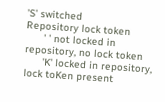'S' switched
Repository lock token
      ' ' not locked in repository, no lock token
      'K' locked in repository, lock toKen present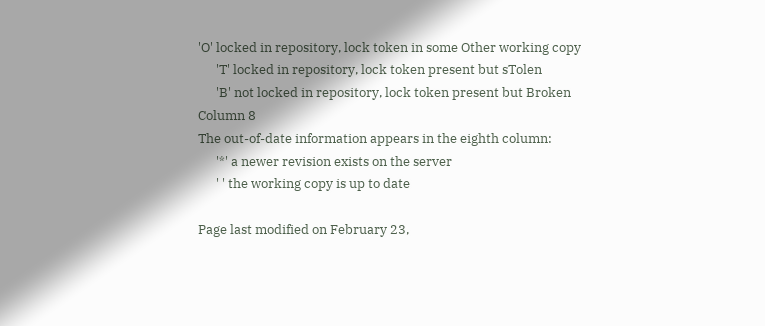'O' locked in repository, lock token in some Other working copy
      'T' locked in repository, lock token present but sTolen
      'B' not locked in repository, lock token present but Broken
Column 8
The out-of-date information appears in the eighth column:
      '*' a newer revision exists on the server
      ' ' the working copy is up to date

Page last modified on February 23,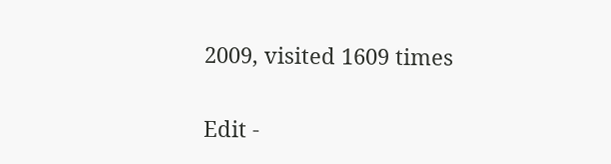2009, visited 1609 times

Edit -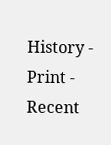History - Print - Recent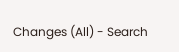Changes (All) - Search